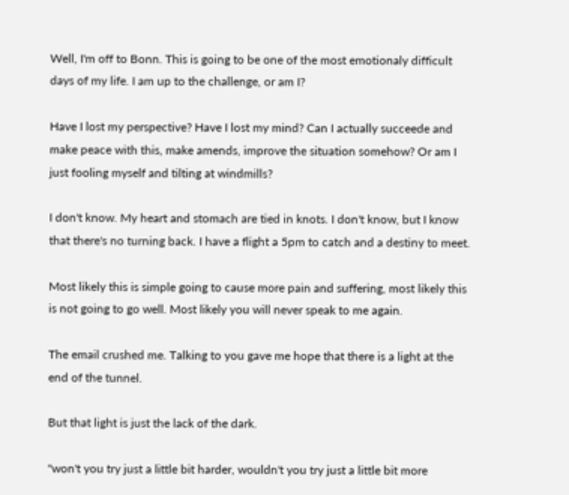Well, I'm off to Bonn. This is going to be one of the most emotionaly difficult days of my life. I am up to the challenge, or am I?

Have I lost my perspective? Have I lost my mind? Can I actually succeede and make peace with this, make amends, improve the situation somehow? Or am I just fooling myself and tilting at windmills?

I don't know. My heart and stomach are tied in knots. I don't know, but I know that there's no turning back. I have a flight a 5pm to catch and a destiny to meet.

Most likely this is simple going to cause more pain and suffering, most likely this is not going to go well. Most likely you will never speak to me again.

The email crushed me. Talking to you gave me hope that there is a light at the end of the tunnel.

But that light is just the lack of the dark.

"won't you try just a little bit harder, wouldn't you try just a little bit more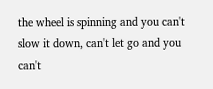the wheel is spinning and you can't slow it down, can't let go and you can't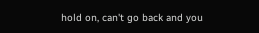hold on, can't go back and you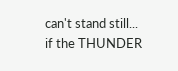can't stand still...
if the THUNDER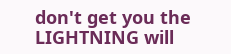don't get you the LIGHTNING will